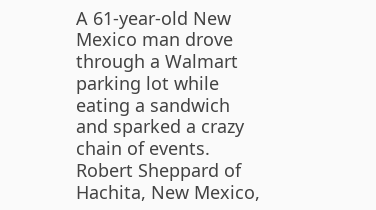A 61-year-old New Mexico man drove through a Walmart parking lot while eating a sandwich and sparked a crazy chain of events. Robert Sheppard of Hachita, New Mexico,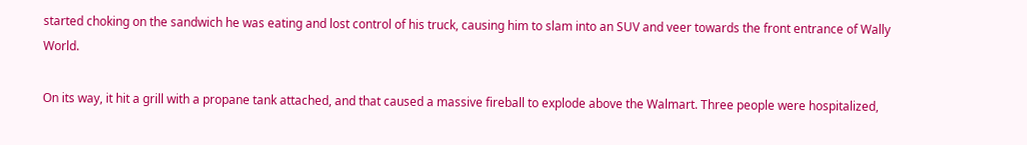started choking on the sandwich he was eating and lost control of his truck, causing him to slam into an SUV and veer towards the front entrance of Wally World.

On its way, it hit a grill with a propane tank attached, and that caused a massive fireball to explode above the Walmart. Three people were hospitalized,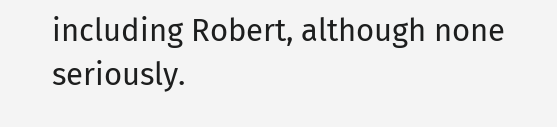including Robert, although none seriously.